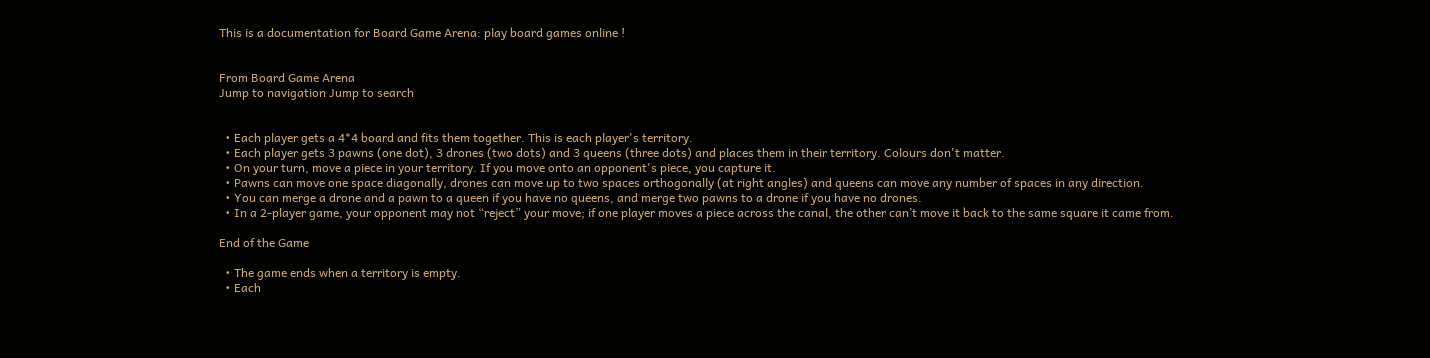This is a documentation for Board Game Arena: play board games online !


From Board Game Arena
Jump to navigation Jump to search


  • Each player gets a 4*4 board and fits them together. This is each player's territory.
  • Each player gets 3 pawns (one dot), 3 drones (two dots) and 3 queens (three dots) and places them in their territory. Colours don't matter.
  • On your turn, move a piece in your territory. If you move onto an opponent's piece, you capture it.
  • Pawns can move one space diagonally, drones can move up to two spaces orthogonally (at right angles) and queens can move any number of spaces in any direction.
  • You can merge a drone and a pawn to a queen if you have no queens, and merge two pawns to a drone if you have no drones.
  • In a 2-player game, your opponent may not “reject” your move; if one player moves a piece across the canal, the other can’t move it back to the same square it came from.

End of the Game

  • The game ends when a territory is empty.
  • Each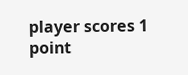player scores 1 point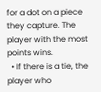for a dot on a piece they capture. The player with the most points wins.
  • If there is a tie, the player who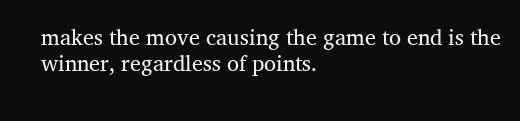makes the move causing the game to end is the winner, regardless of points.